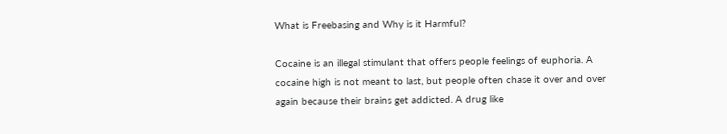What is Freebasing and Why is it Harmful?

Cocaine is an illegal stimulant that offers people feelings of euphoria. A cocaine high is not meant to last, but people often chase it over and over again because their brains get addicted. A drug like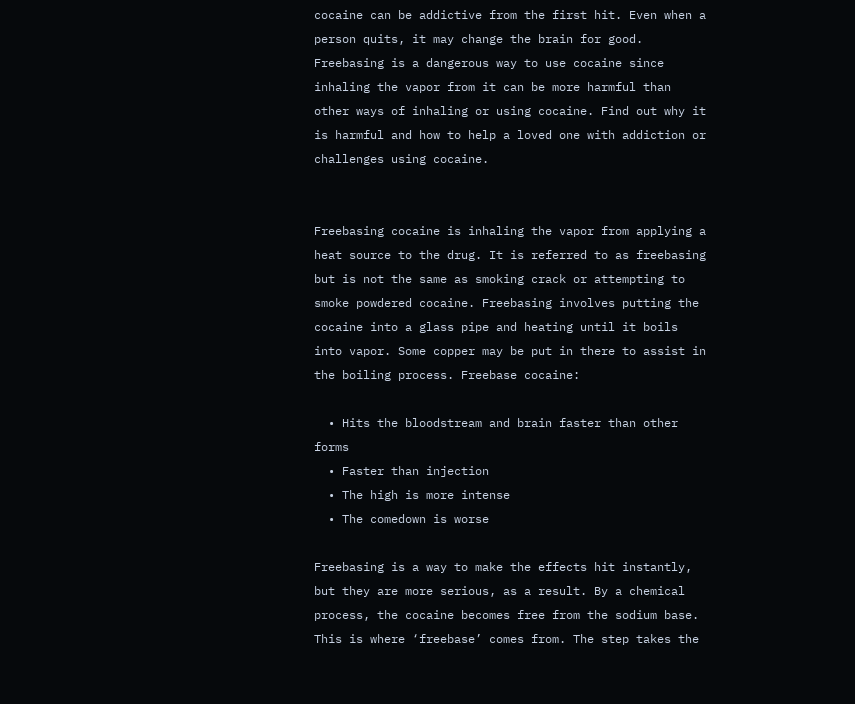cocaine can be addictive from the first hit. Even when a person quits, it may change the brain for good. Freebasing is a dangerous way to use cocaine since inhaling the vapor from it can be more harmful than other ways of inhaling or using cocaine. Find out why it is harmful and how to help a loved one with addiction or challenges using cocaine.


Freebasing cocaine is inhaling the vapor from applying a heat source to the drug. It is referred to as freebasing but is not the same as smoking crack or attempting to smoke powdered cocaine. Freebasing involves putting the cocaine into a glass pipe and heating until it boils into vapor. Some copper may be put in there to assist in the boiling process. Freebase cocaine:

  • Hits the bloodstream and brain faster than other forms
  • Faster than injection
  • The high is more intense
  • The comedown is worse

Freebasing is a way to make the effects hit instantly, but they are more serious, as a result. By a chemical process, the cocaine becomes free from the sodium base. This is where ‘freebase’ comes from. The step takes the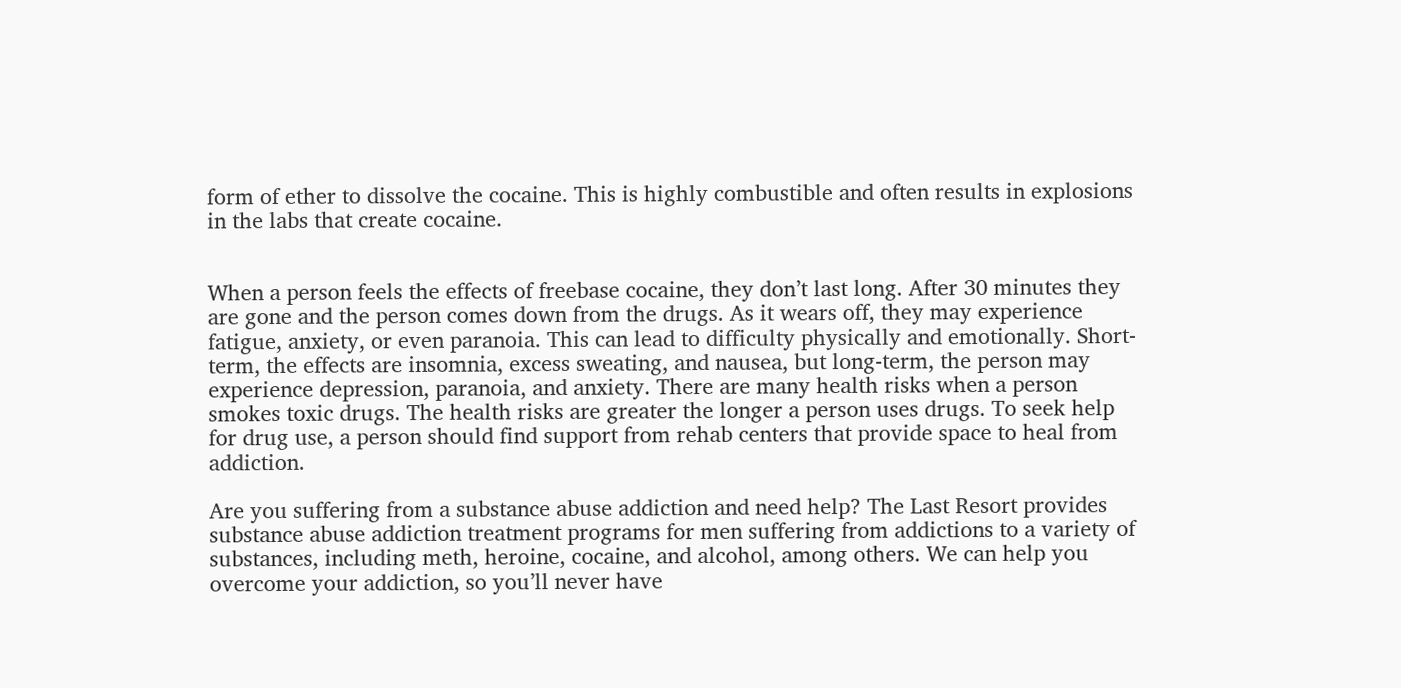form of ether to dissolve the cocaine. This is highly combustible and often results in explosions in the labs that create cocaine.


When a person feels the effects of freebase cocaine, they don’t last long. After 30 minutes they are gone and the person comes down from the drugs. As it wears off, they may experience fatigue, anxiety, or even paranoia. This can lead to difficulty physically and emotionally. Short-term, the effects are insomnia, excess sweating, and nausea, but long-term, the person may experience depression, paranoia, and anxiety. There are many health risks when a person smokes toxic drugs. The health risks are greater the longer a person uses drugs. To seek help for drug use, a person should find support from rehab centers that provide space to heal from addiction.

Are you suffering from a substance abuse addiction and need help? The Last Resort provides substance abuse addiction treatment programs for men suffering from addictions to a variety of substances, including meth, heroine, cocaine, and alcohol, among others. We can help you overcome your addiction, so you’ll never have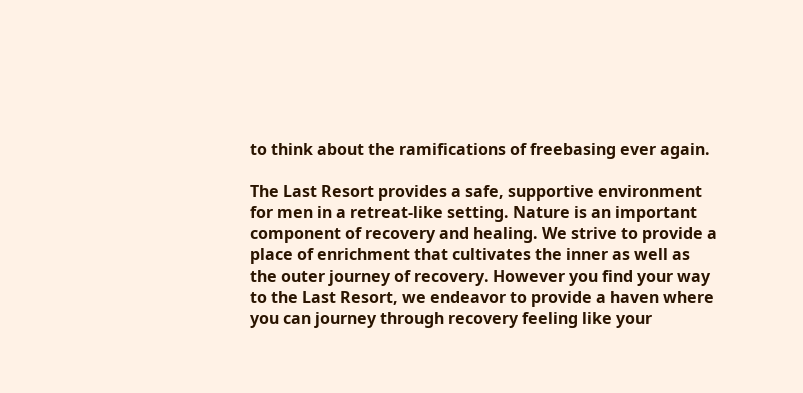to think about the ramifications of freebasing ever again.

The Last Resort provides a safe, supportive environment for men in a retreat-like setting. Nature is an important component of recovery and healing. We strive to provide a place of enrichment that cultivates the inner as well as the outer journey of recovery. However you find your way to the Last Resort, we endeavor to provide a haven where you can journey through recovery feeling like your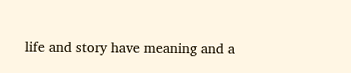life and story have meaning and a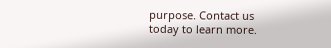purpose. Contact us today to learn more.